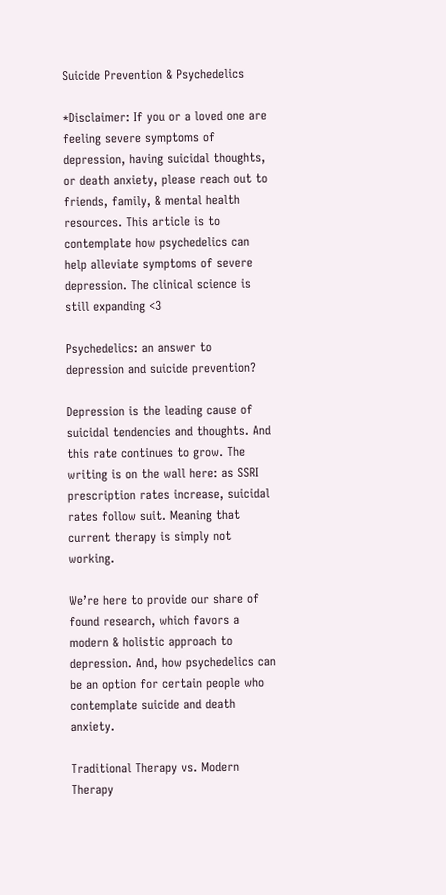Suicide Prevention & Psychedelics

*Disclaimer: If you or a loved one are feeling severe symptoms of depression, having suicidal thoughts, or death anxiety, please reach out to friends, family, & mental health resources. This article is to contemplate how psychedelics can help alleviate symptoms of severe depression. The clinical science is still expanding <3

Psychedelics: an answer to depression and suicide prevention?

Depression is the leading cause of suicidal tendencies and thoughts. And this rate continues to grow. The writing is on the wall here: as SSRI prescription rates increase, suicidal rates follow suit. Meaning that current therapy is simply not working.

We’re here to provide our share of found research, which favors a modern & holistic approach to depression. And, how psychedelics can be an option for certain people who contemplate suicide and death anxiety.

Traditional Therapy vs. Modern Therapy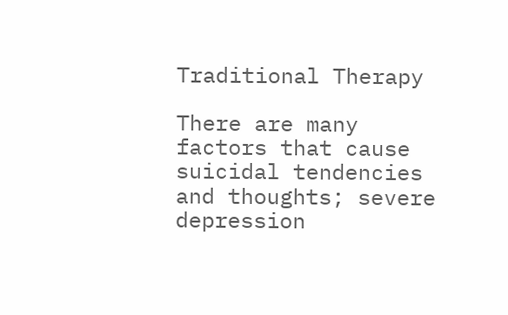Traditional Therapy

There are many factors that cause suicidal tendencies and thoughts; severe depression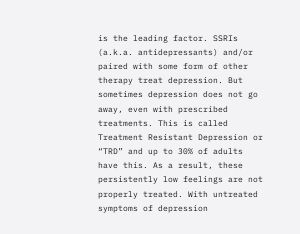is the leading factor. SSRIs (a.k.a. antidepressants) and/or paired with some form of other therapy treat depression. But sometimes depression does not go away, even with prescribed treatments. This is called Treatment Resistant Depression or “TRD” and up to 30% of adults have this. As a result, these persistently low feelings are not properly treated. With untreated symptoms of depression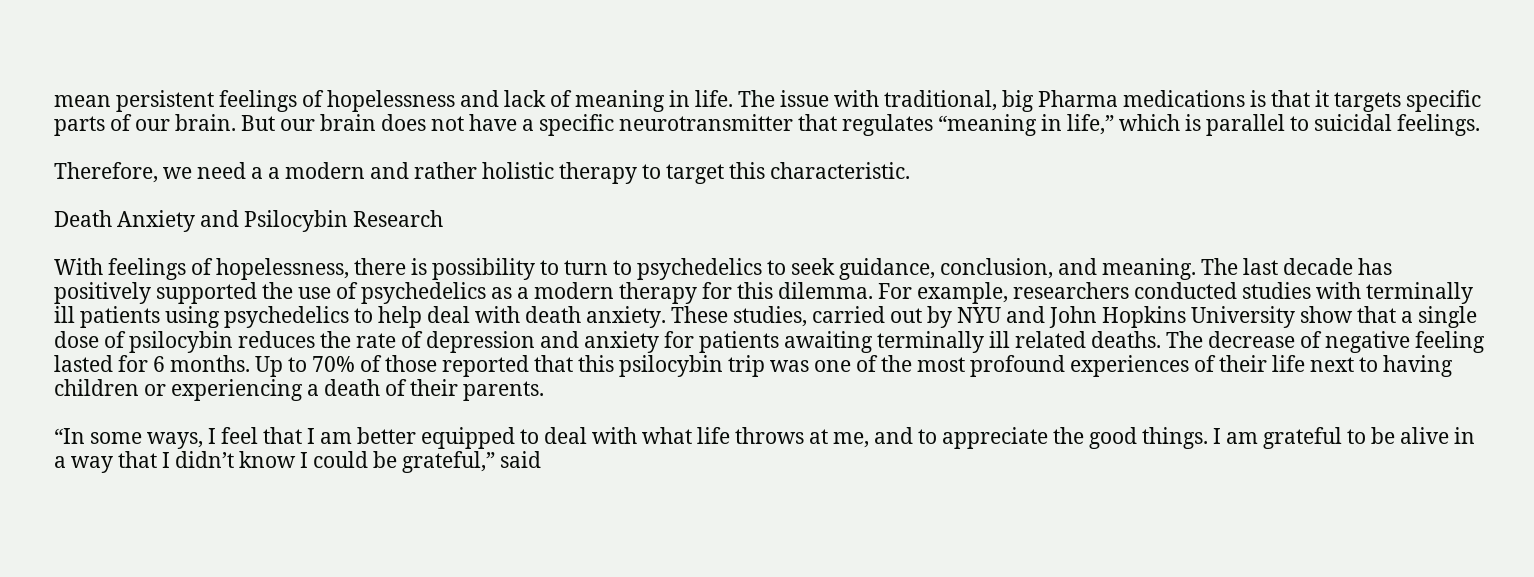mean persistent feelings of hopelessness and lack of meaning in life. The issue with traditional, big Pharma medications is that it targets specific parts of our brain. But our brain does not have a specific neurotransmitter that regulates “meaning in life,” which is parallel to suicidal feelings.

Therefore, we need a a modern and rather holistic therapy to target this characteristic.

Death Anxiety and Psilocybin Research

With feelings of hopelessness, there is possibility to turn to psychedelics to seek guidance, conclusion, and meaning. The last decade has positively supported the use of psychedelics as a modern therapy for this dilemma. For example, researchers conducted studies with terminally ill patients using psychedelics to help deal with death anxiety. These studies, carried out by NYU and John Hopkins University show that a single dose of psilocybin reduces the rate of depression and anxiety for patients awaiting terminally ill related deaths. The decrease of negative feeling lasted for 6 months. Up to 70% of those reported that this psilocybin trip was one of the most profound experiences of their life next to having children or experiencing a death of their parents.

“In some ways, I feel that I am better equipped to deal with what life throws at me, and to appreciate the good things. I am grateful to be alive in a way that I didn’t know I could be grateful,” said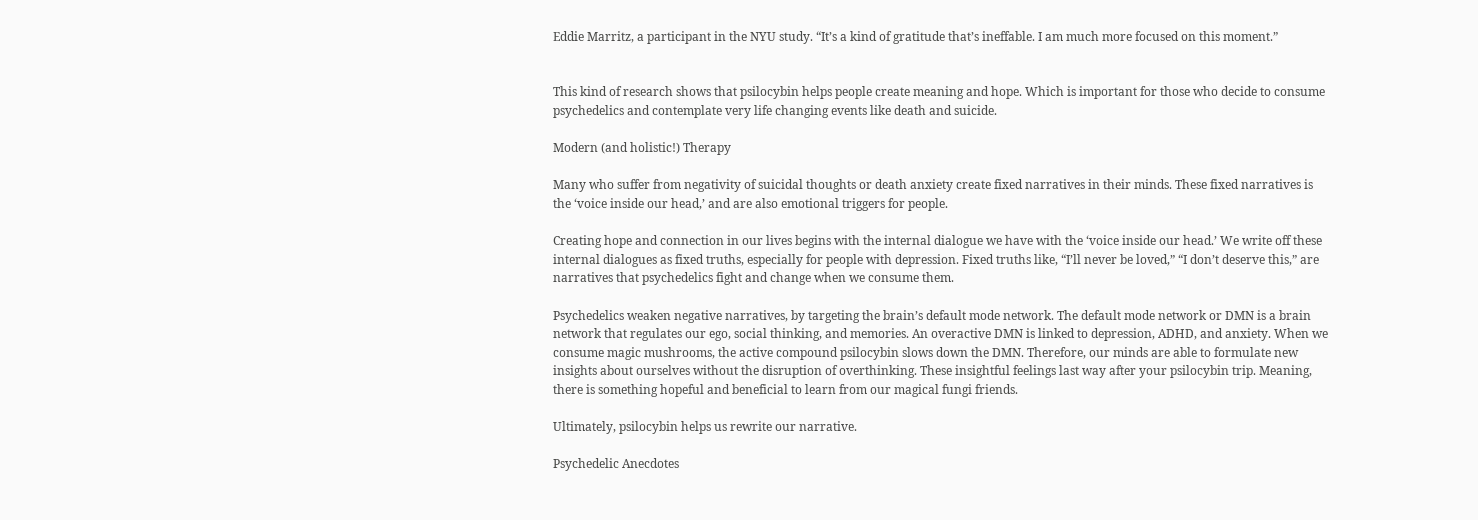Eddie Marritz, a participant in the NYU study. “It’s a kind of gratitude that’s ineffable. I am much more focused on this moment.”


This kind of research shows that psilocybin helps people create meaning and hope. Which is important for those who decide to consume psychedelics and contemplate very life changing events like death and suicide.

Modern (and holistic!) Therapy

Many who suffer from negativity of suicidal thoughts or death anxiety create fixed narratives in their minds. These fixed narratives is the ‘voice inside our head,’ and are also emotional triggers for people.

Creating hope and connection in our lives begins with the internal dialogue we have with the ‘voice inside our head.’ We write off these internal dialogues as fixed truths, especially for people with depression. Fixed truths like, “I’ll never be loved,” “I don’t deserve this,” are narratives that psychedelics fight and change when we consume them.

Psychedelics weaken negative narratives, by targeting the brain’s default mode network. The default mode network or DMN is a brain network that regulates our ego, social thinking, and memories. An overactive DMN is linked to depression, ADHD, and anxiety. When we consume magic mushrooms, the active compound psilocybin slows down the DMN. Therefore, our minds are able to formulate new insights about ourselves without the disruption of overthinking. These insightful feelings last way after your psilocybin trip. Meaning, there is something hopeful and beneficial to learn from our magical fungi friends.

Ultimately, psilocybin helps us rewrite our narrative.

Psychedelic Anecdotes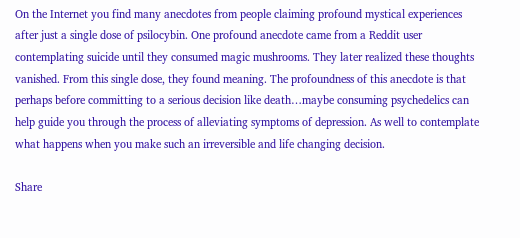On the Internet you find many anecdotes from people claiming profound mystical experiences after just a single dose of psilocybin. One profound anecdote came from a Reddit user contemplating suicide until they consumed magic mushrooms. They later realized these thoughts vanished. From this single dose, they found meaning. The profoundness of this anecdote is that perhaps before committing to a serious decision like death…maybe consuming psychedelics can help guide you through the process of alleviating symptoms of depression. As well to contemplate what happens when you make such an irreversible and life changing decision.

Share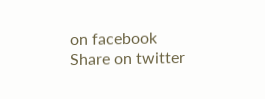on facebook
Share on twitter